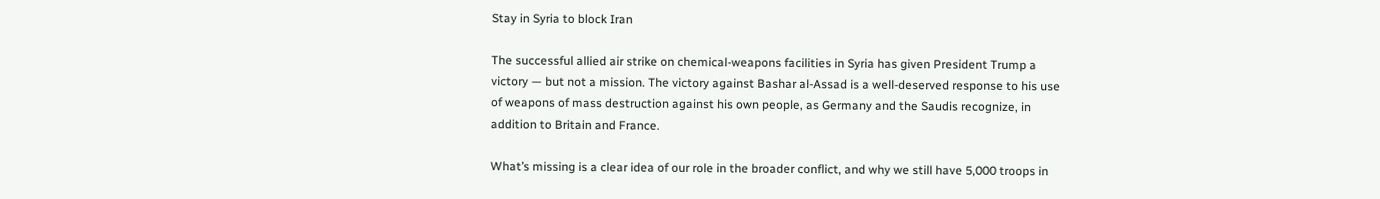Stay in Syria to block Iran

The successful allied air strike on chemical-weapons facilities in Syria has given President Trump a victory — but not a mission. The victory against Bashar al-Assad is a well-deserved response to his use of weapons of mass destruction against his own people, as Germany and the Saudis recognize, in addition to Britain and France.

What’s missing is a clear idea of our role in the broader conflict, and why we still have 5,000 troops in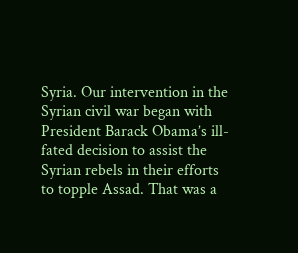Syria. Our intervention in the Syrian civil war began with President Barack Obama’s ill-fated decision to assist the Syrian rebels in their efforts to topple Assad. That was a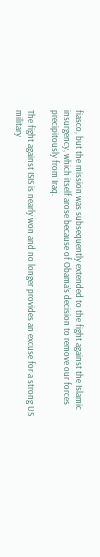fiasco, but the mission was subsequently extended to the fight against the Islamic insurgency, which itself arose because of Obama’s decision to remove our forces precipitously from Iraq.

The fight against ISIS is nearly won and no longer provides an excuse for a strong US military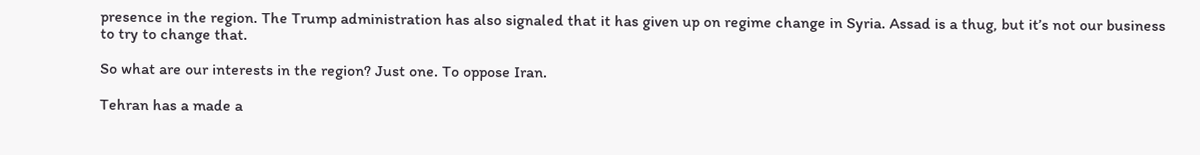presence in the region. The Trump administration has also signaled that it has given up on regime change in Syria. Assad is a thug, but it’s not our business to try to change that.

So what are our interests in the region? Just one. To oppose Iran.

Tehran has a made a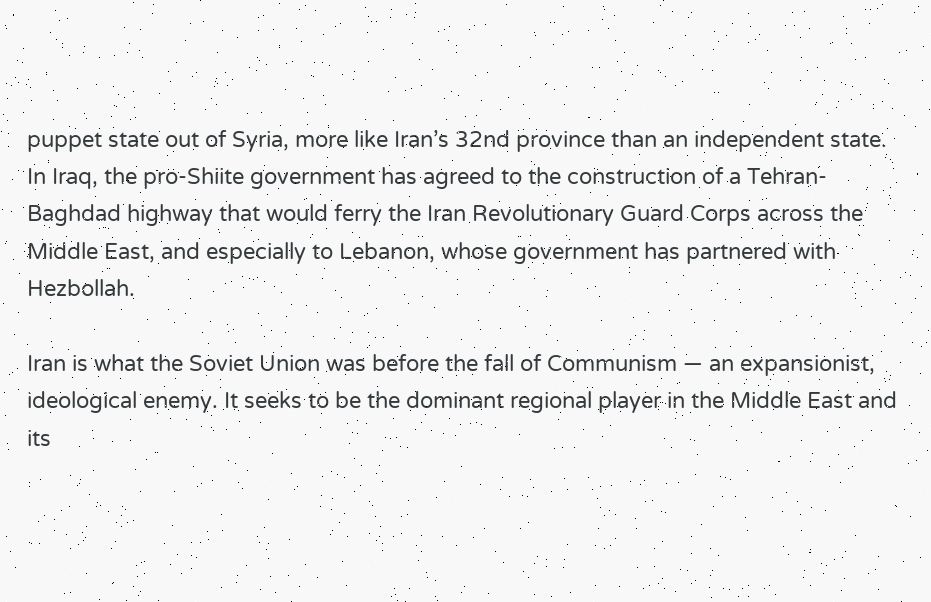puppet state out of Syria, more like Iran’s 32nd province than an independent state. In Iraq, the pro-Shiite government has agreed to the construction of a Tehran-Baghdad highway that would ferry the Iran Revolutionary Guard Corps across the Middle East, and especially to Lebanon, whose government has partnered with Hezbollah.

Iran is what the Soviet Union was before the fall of Communism — an expansionist, ideological enemy. It seeks to be the dominant regional player in the Middle East and its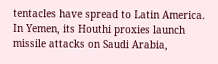tentacles have spread to Latin America. In Yemen, its Houthi proxies launch missile attacks on Saudi Arabia,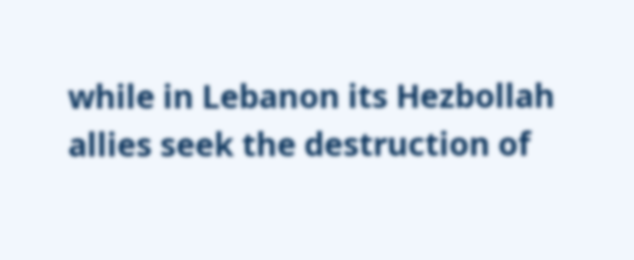while in Lebanon its Hezbollah allies seek the destruction of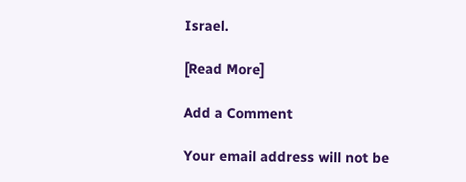Israel.

[Read More]

Add a Comment

Your email address will not be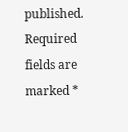published. Required fields are marked *